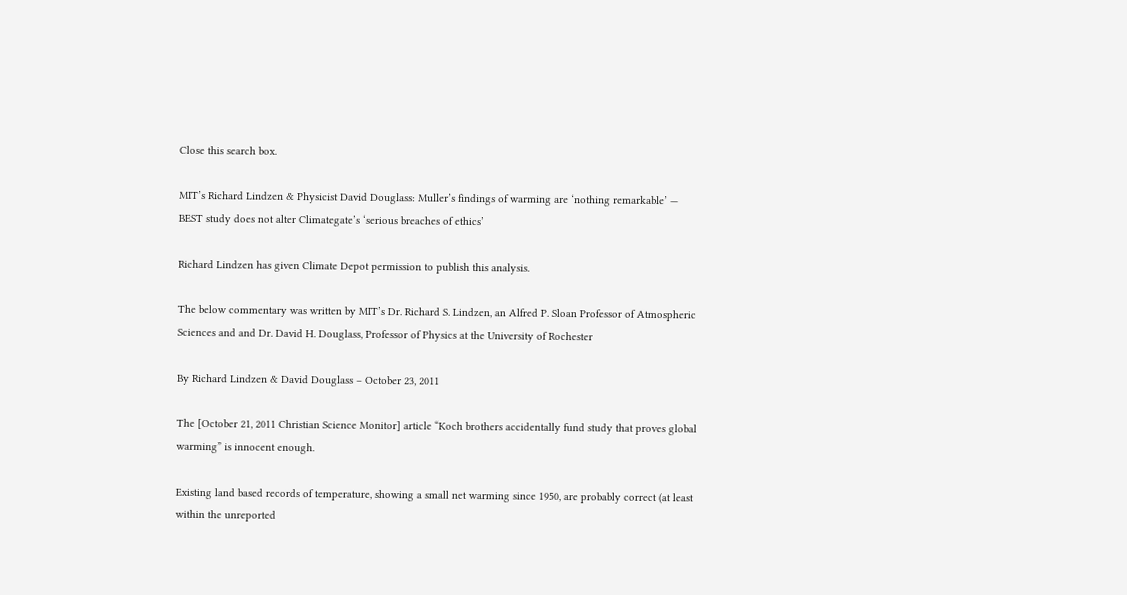Close this search box.

MIT’s Richard Lindzen & Physicist David Douglass: Muller’s findings of warming are ‘nothing remarkable’ — BEST study does not alter Climategate’s ‘serious breaches of ethics’

Richard Lindzen has given Climate Depot permission to publish this analysis.

The below commentary was written by MIT’s Dr. Richard S. Lindzen, an Alfred P. Sloan Professor of Atmospheric Sciences and and Dr. David H. Douglass, Professor of Physics at the University of Rochester

By Richard Lindzen & David Douglass – October 23, 2011

The [October 21, 2011 Christian Science Monitor] article “Koch brothers accidentally fund study that proves global warming” is innocent enough.

Existing land based records of temperature, showing a small net warming since 1950, are probably correct (at least within the unreported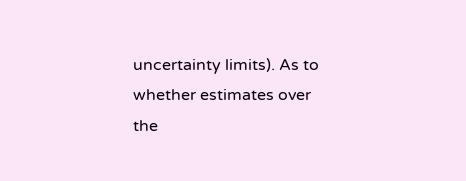uncertainty limits). As to whether estimates over the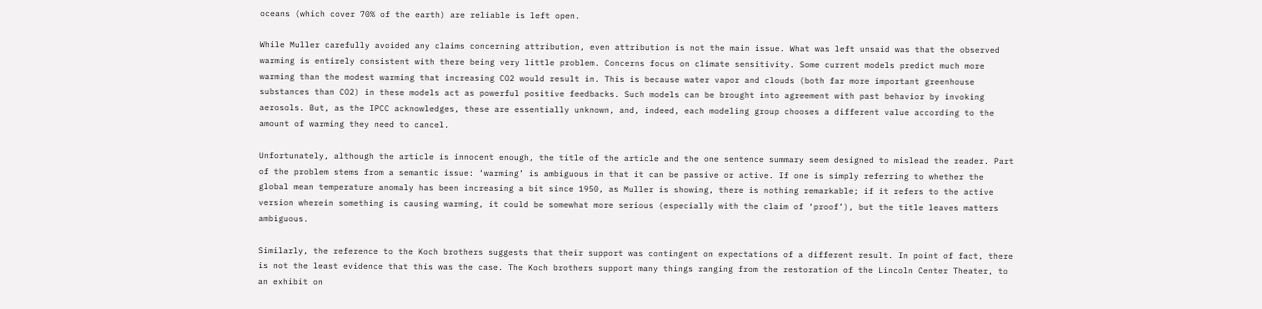oceans (which cover 70% of the earth) are reliable is left open.

While Muller carefully avoided any claims concerning attribution, even attribution is not the main issue. What was left unsaid was that the observed warming is entirely consistent with there being very little problem. Concerns focus on climate sensitivity. Some current models predict much more warming than the modest warming that increasing CO2 would result in. This is because water vapor and clouds (both far more important greenhouse substances than CO2) in these models act as powerful positive feedbacks. Such models can be brought into agreement with past behavior by invoking aerosols. But, as the IPCC acknowledges, these are essentially unknown, and, indeed, each modeling group chooses a different value according to the amount of warming they need to cancel.

Unfortunately, although the article is innocent enough, the title of the article and the one sentence summary seem designed to mislead the reader. Part of the problem stems from a semantic issue: ‘warming’ is ambiguous in that it can be passive or active. If one is simply referring to whether the global mean temperature anomaly has been increasing a bit since 1950, as Muller is showing, there is nothing remarkable; if it refers to the active version wherein something is causing warming, it could be somewhat more serious (especially with the claim of ‘proof’), but the title leaves matters ambiguous.

Similarly, the reference to the Koch brothers suggests that their support was contingent on expectations of a different result. In point of fact, there is not the least evidence that this was the case. The Koch brothers support many things ranging from the restoration of the Lincoln Center Theater, to an exhibit on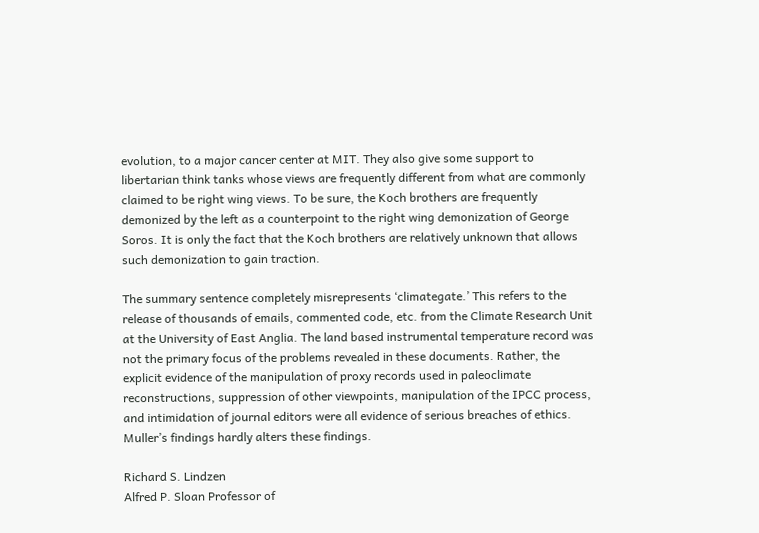evolution, to a major cancer center at MIT. They also give some support to libertarian think tanks whose views are frequently different from what are commonly claimed to be right wing views. To be sure, the Koch brothers are frequently demonized by the left as a counterpoint to the right wing demonization of George Soros. It is only the fact that the Koch brothers are relatively unknown that allows such demonization to gain traction.

The summary sentence completely misrepresents ‘climategate.’ This refers to the release of thousands of emails, commented code, etc. from the Climate Research Unit at the University of East Anglia. The land based instrumental temperature record was not the primary focus of the problems revealed in these documents. Rather, the explicit evidence of the manipulation of proxy records used in paleoclimate reconstructions, suppression of other viewpoints, manipulation of the IPCC process, and intimidation of journal editors were all evidence of serious breaches of ethics. Muller’s findings hardly alters these findings.

Richard S. Lindzen
Alfred P. Sloan Professor of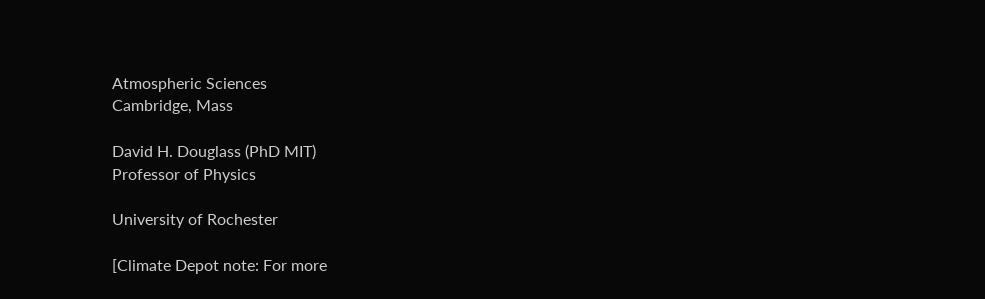Atmospheric Sciences
Cambridge, Mass

David H. Douglass (PhD MIT)
Professor of Physics

University of Rochester

[Climate Depot note: For more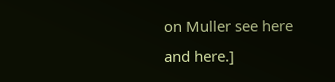on Muller see here and here.]